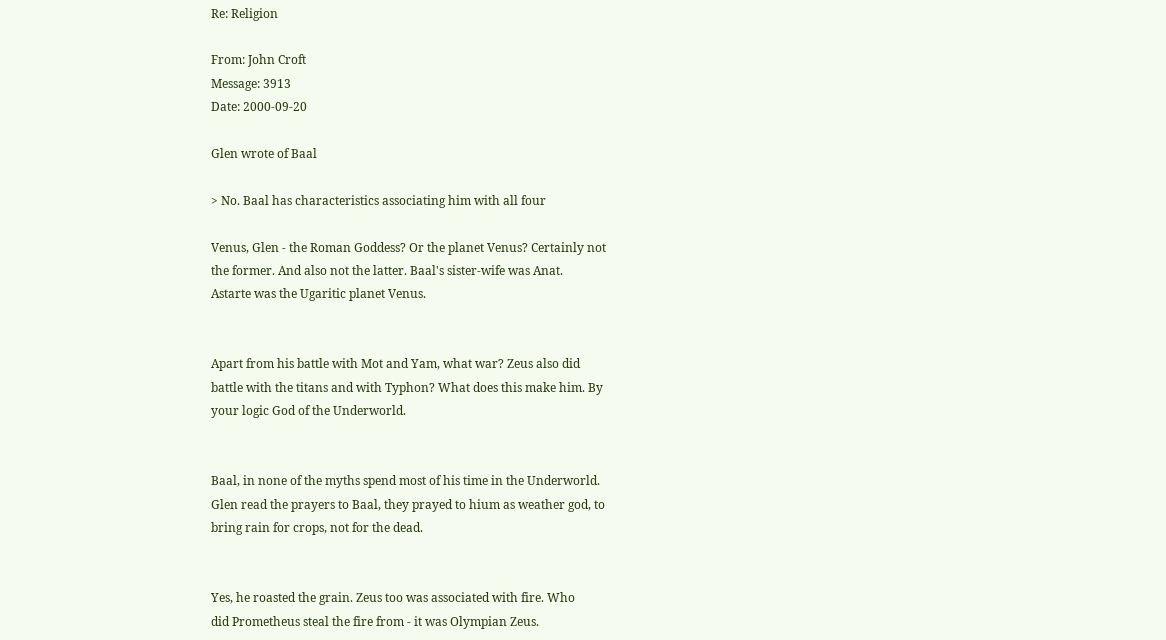Re: Religion

From: John Croft
Message: 3913
Date: 2000-09-20

Glen wrote of Baal

> No. Baal has characteristics associating him with all four

Venus, Glen - the Roman Goddess? Or the planet Venus? Certainly not
the former. And also not the latter. Baal's sister-wife was Anat.
Astarte was the Ugaritic planet Venus.


Apart from his battle with Mot and Yam, what war? Zeus also did
battle with the titans and with Typhon? What does this make him. By
your logic God of the Underworld.


Baal, in none of the myths spend most of his time in the Underworld.
Glen read the prayers to Baal, they prayed to hium as weather god, to
bring rain for crops, not for the dead.


Yes, he roasted the grain. Zeus too was associated with fire. Who
did Prometheus steal the fire from - it was Olympian Zeus.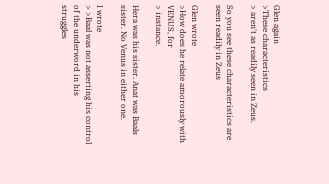Glen again
>These characteristics
> aren't as readily seen in Zeus.

So you see these characteristics are seen readily in Zeus

Glen wrote
>How does he relate amorously with VENUS, for
> instance.

Hera was his sister. Anat was Baals sister. No Venus in either one.

I wrote
> >Baal was not asserting his control of the underword in his
struggles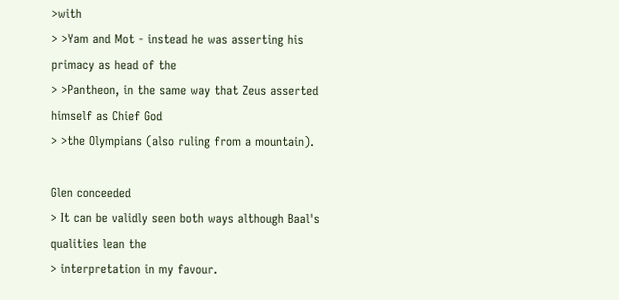>with
> >Yam and Mot - instead he was asserting his primacy as head of the
> >Pantheon, in the same way that Zeus asserted himself as Chief God
> >the Olympians (also ruling from a mountain).

Glen conceeded
> It can be validly seen both ways although Baal's qualities lean the
> interpretation in my favour.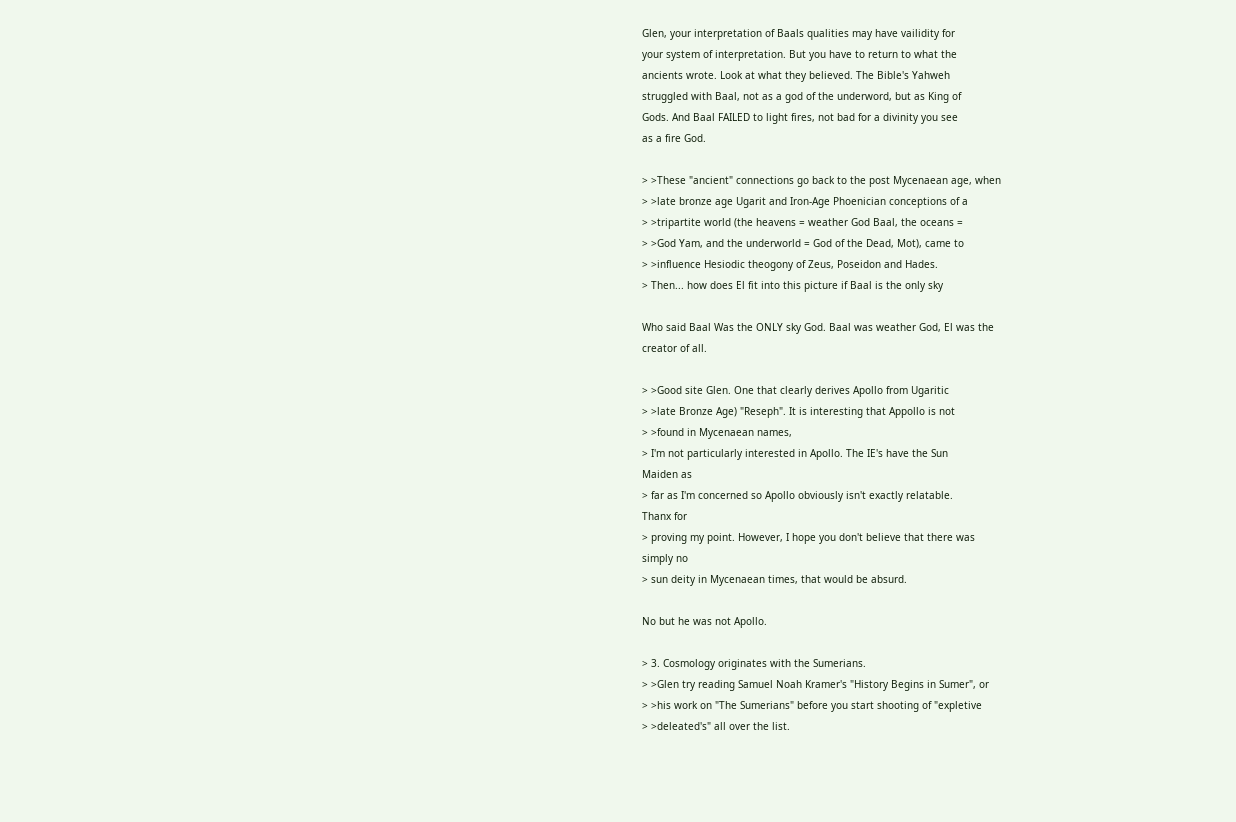Glen, your interpretation of Baals qualities may have vailidity for
your system of interpretation. But you have to return to what the
ancients wrote. Look at what they believed. The Bible's Yahweh
struggled with Baal, not as a god of the underword, but as King of
Gods. And Baal FAILED to light fires, not bad for a divinity you see
as a fire God.

> >These "ancient" connections go back to the post Mycenaean age, when
> >late bronze age Ugarit and Iron-Age Phoenician conceptions of a
> >tripartite world (the heavens = weather God Baal, the oceans =
> >God Yam, and the underworld = God of the Dead, Mot), came to
> >influence Hesiodic theogony of Zeus, Poseidon and Hades.
> Then... how does El fit into this picture if Baal is the only sky

Who said Baal Was the ONLY sky God. Baal was weather God, El was the
creator of all.

> >Good site Glen. One that clearly derives Apollo from Ugaritic
> >late Bronze Age) "Reseph". It is interesting that Appollo is not
> >found in Mycenaean names,
> I'm not particularly interested in Apollo. The IE's have the Sun
Maiden as
> far as I'm concerned so Apollo obviously isn't exactly relatable.
Thanx for
> proving my point. However, I hope you don't believe that there was
simply no
> sun deity in Mycenaean times, that would be absurd.

No but he was not Apollo.

> 3. Cosmology originates with the Sumerians.
> >Glen try reading Samuel Noah Kramer's "History Begins in Sumer", or
> >his work on "The Sumerians" before you start shooting of "expletive
> >deleated's" all over the list.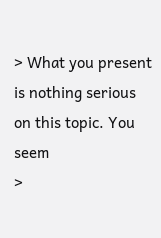> What you present is nothing serious on this topic. You seem
>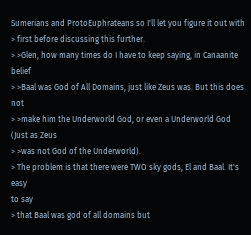Sumerians and ProtoEuphrateans so I'll let you figure it out with
> first before discussing this further.
> >Glen, how many times do I have to keep saying, in Canaanite belief
> >Baal was God of All Domains, just like Zeus was. But this does not
> >make him the Underworld God, or even a Underworld God (Just as Zeus
> >was not God of the Underworld).
> The problem is that there were TWO sky gods, El and Baal. It's easy
to say
> that Baal was god of all domains but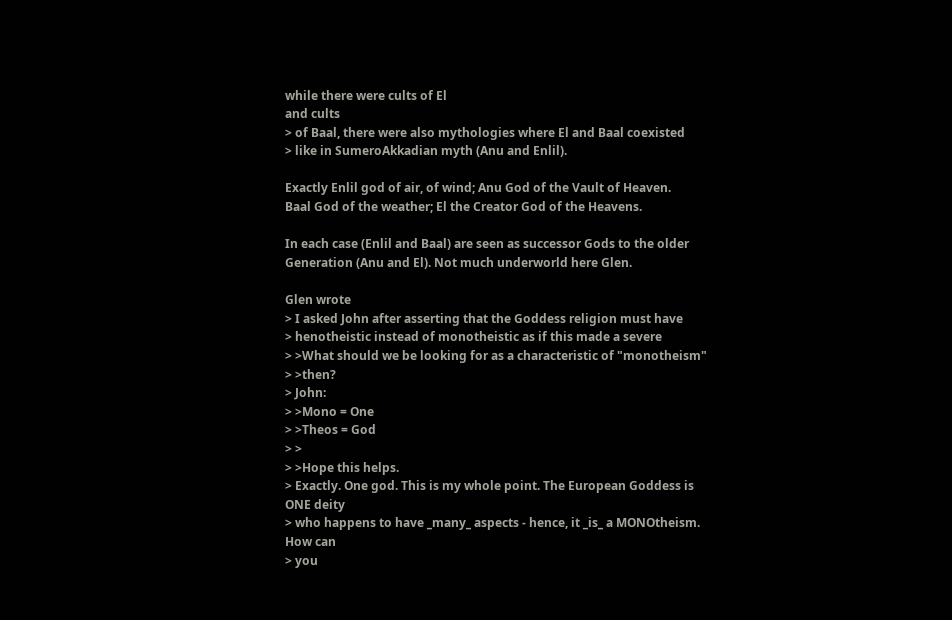while there were cults of El
and cults
> of Baal, there were also mythologies where El and Baal coexisted
> like in SumeroAkkadian myth (Anu and Enlil).

Exactly Enlil god of air, of wind; Anu God of the Vault of Heaven.
Baal God of the weather; El the Creator God of the Heavens.

In each case (Enlil and Baal) are seen as successor Gods to the older
Generation (Anu and El). Not much underworld here Glen.

Glen wrote
> I asked John after asserting that the Goddess religion must have
> henotheistic instead of monotheistic as if this made a severe
> >What should we be looking for as a characteristic of "monotheism"
> >then?
> John:
> >Mono = One
> >Theos = God
> >
> >Hope this helps.
> Exactly. One god. This is my whole point. The European Goddess is
ONE deity
> who happens to have _many_ aspects - hence, it _is_ a MONOtheism.
How can
> you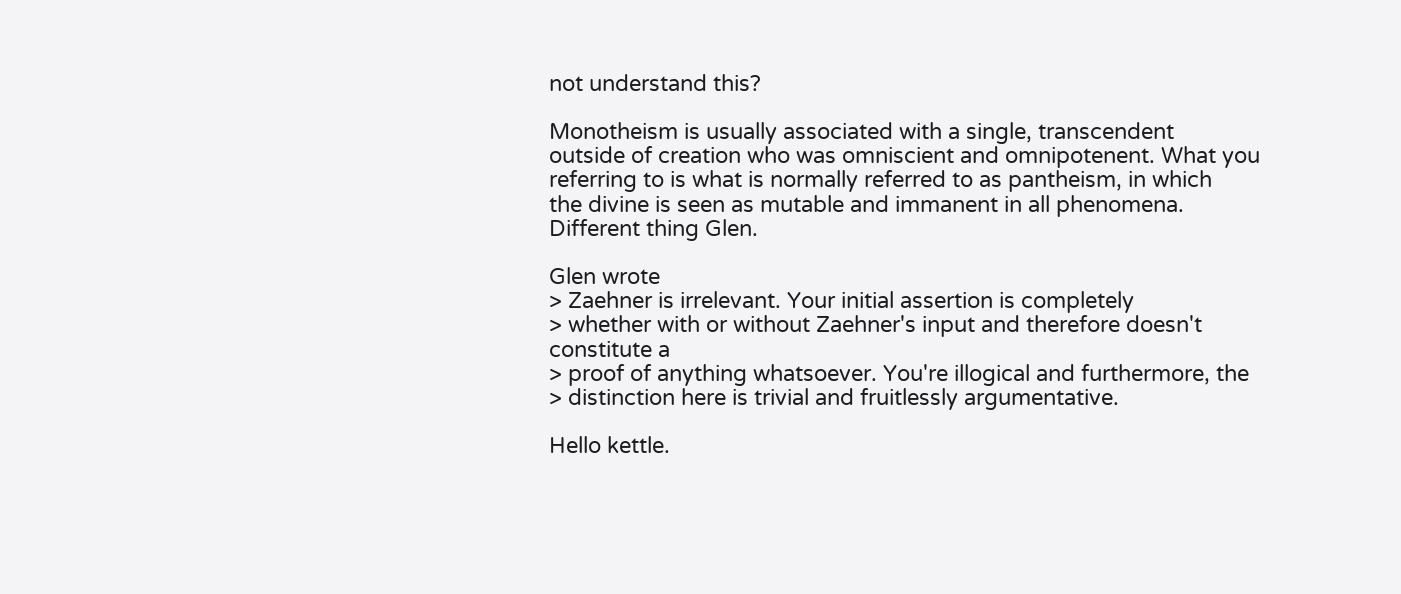not understand this?

Monotheism is usually associated with a single, transcendent
outside of creation who was omniscient and omnipotenent. What you
referring to is what is normally referred to as pantheism, in which
the divine is seen as mutable and immanent in all phenomena.
Different thing Glen.

Glen wrote
> Zaehner is irrelevant. Your initial assertion is completely
> whether with or without Zaehner's input and therefore doesn't
constitute a
> proof of anything whatsoever. You're illogical and furthermore, the
> distinction here is trivial and fruitlessly argumentative.

Hello kettle.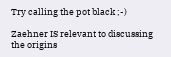Try calling the pot black ;-)

Zaehner IS relevant to discussing the origins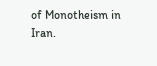of Monotheism in Iran.